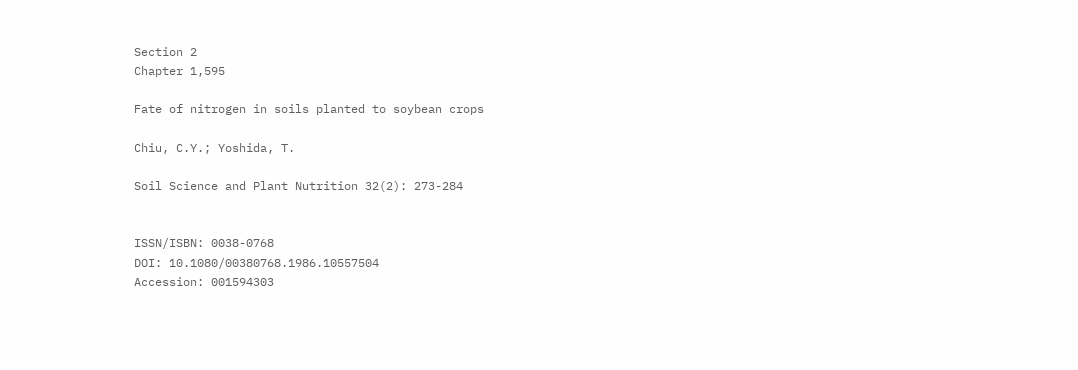Section 2
Chapter 1,595

Fate of nitrogen in soils planted to soybean crops

Chiu, C.Y.; Yoshida, T.

Soil Science and Plant Nutrition 32(2): 273-284


ISSN/ISBN: 0038-0768
DOI: 10.1080/00380768.1986.10557504
Accession: 001594303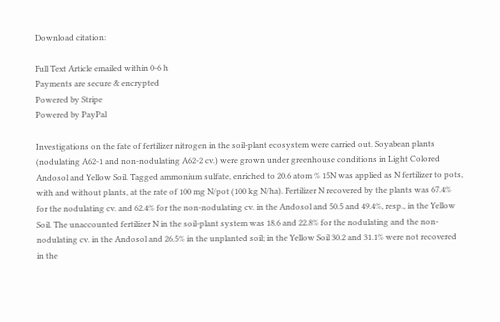Download citation:

Full Text Article emailed within 0-6 h
Payments are secure & encrypted
Powered by Stripe
Powered by PayPal

Investigations on the fate of fertilizer nitrogen in the soil-plant ecosystem were carried out. Soyabean plants (nodulating A62-1 and non-nodulating A62-2 cv.) were grown under greenhouse conditions in Light Colored Andosol and Yellow Soil. Tagged ammonium sulfate, enriched to 20.6 atom % 15N was applied as N fertilizer to pots, with and without plants, at the rate of 100 mg N/pot (100 kg N/ha). Fertilizer N recovered by the plants was 67.4% for the nodulating cv. and 62.4% for the non-nodulating cv. in the Andosol and 50.5 and 49.4%, resp., in the Yellow Soil. The unaccounted fertilizer N in the soil-plant system was 18.6 and 22.8% for the nodulating and the non-nodulating cv. in the Andosol and 26.5% in the unplanted soil; in the Yellow Soil 30.2 and 31.1% were not recovered in the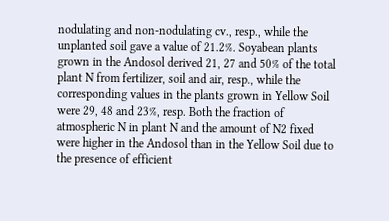nodulating and non-nodulating cv., resp., while the unplanted soil gave a value of 21.2%. Soyabean plants grown in the Andosol derived 21, 27 and 50% of the total plant N from fertilizer, soil and air, resp., while the corresponding values in the plants grown in Yellow Soil were 29, 48 and 23%, resp. Both the fraction of atmospheric N in plant N and the amount of N2 fixed were higher in the Andosol than in the Yellow Soil due to the presence of efficient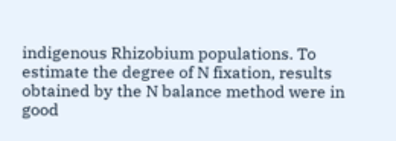indigenous Rhizobium populations. To estimate the degree of N fixation, results obtained by the N balance method were in good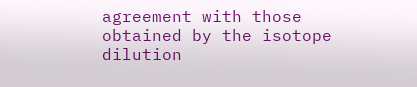agreement with those obtained by the isotope dilution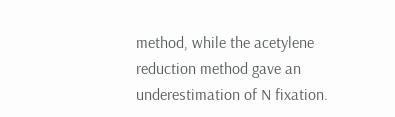method, while the acetylene reduction method gave an underestimation of N fixation.